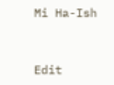Mi Ha-Ish


Edit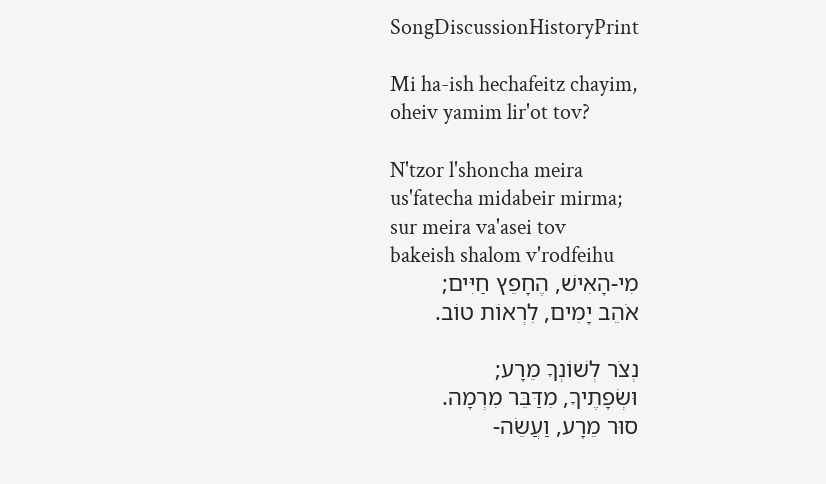SongDiscussionHistoryPrint

Mi ha-ish hechafeitz chayim,
oheiv yamim lir'ot tov?

N'tzor l'shoncha meira
us'fatecha midabeir mirma;
sur meira va'asei tov
bakeish shalom v'rodfeihu
מִי-הָאִישׁ, הֶחָפֵץ חַיִּים;
אֹהֵב יָמִים, לִרְאוֹת טוֹב.

נְצֹר לְשׁוֹנְךָ מֵרָע;
וּשְׂפָתֶיךָ, מִדַּבֵּר מִרְמָה.
סוּר מֵרָע, וַעֲשֵׂה-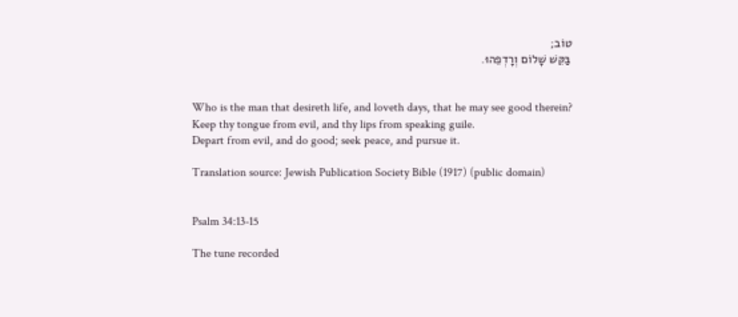טוֹב;
בַּקֵּשׁ שָׁלוֹם וְרָדְפֵהוּ.


Who is the man that desireth life, and loveth days, that he may see good therein?
Keep thy tongue from evil, and thy lips from speaking guile.
Depart from evil, and do good; seek peace, and pursue it.

Translation source: Jewish Publication Society Bible (1917) (public domain)


Psalm 34:13-15

The tune recorded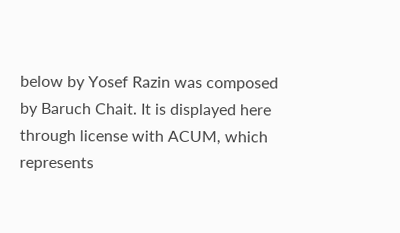below by Yosef Razin was composed by Baruch Chait. It is displayed here through license with ACUM, which represents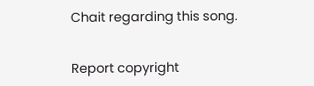Chait regarding this song.


Report copyright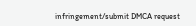infringement/submit DMCA request